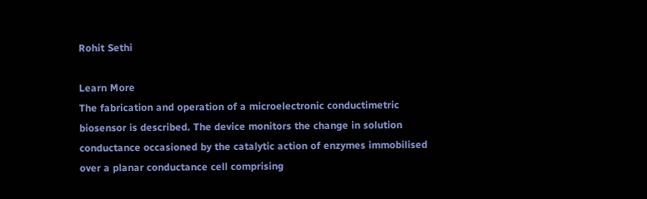Rohit Sethi

Learn More
The fabrication and operation of a microelectronic conductimetric biosensor is described. The device monitors the change in solution conductance occasioned by the catalytic action of enzymes immobilised over a planar conductance cell comprising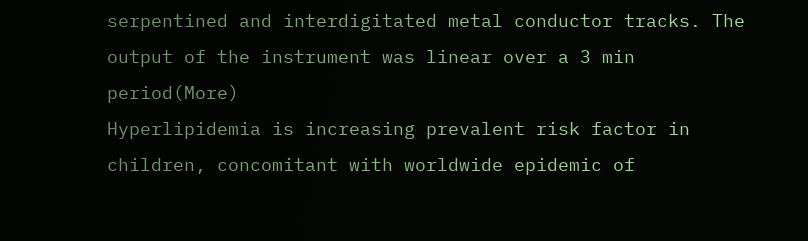serpentined and interdigitated metal conductor tracks. The output of the instrument was linear over a 3 min period(More)
Hyperlipidemia is increasing prevalent risk factor in children, concomitant with worldwide epidemic of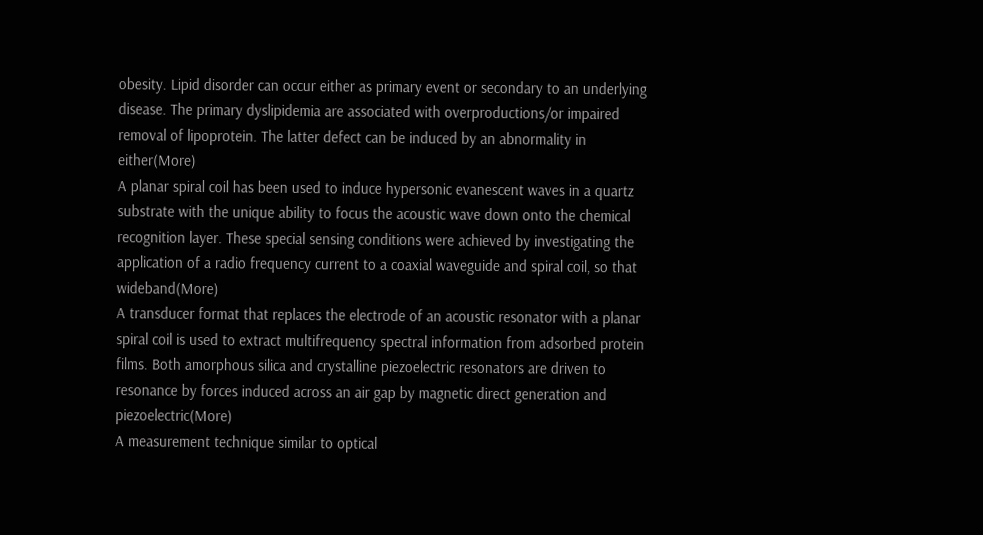obesity. Lipid disorder can occur either as primary event or secondary to an underlying disease. The primary dyslipidemia are associated with overproductions/or impaired removal of lipoprotein. The latter defect can be induced by an abnormality in either(More)
A planar spiral coil has been used to induce hypersonic evanescent waves in a quartz substrate with the unique ability to focus the acoustic wave down onto the chemical recognition layer. These special sensing conditions were achieved by investigating the application of a radio frequency current to a coaxial waveguide and spiral coil, so that wideband(More)
A transducer format that replaces the electrode of an acoustic resonator with a planar spiral coil is used to extract multifrequency spectral information from adsorbed protein films. Both amorphous silica and crystalline piezoelectric resonators are driven to resonance by forces induced across an air gap by magnetic direct generation and piezoelectric(More)
A measurement technique similar to optical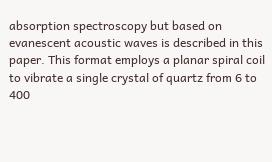absorption spectroscopy but based on evanescent acoustic waves is described in this paper. This format employs a planar spiral coil to vibrate a single crystal of quartz from 6 to 400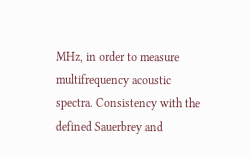MHz, in order to measure multifrequency acoustic spectra. Consistency with the defined Sauerbrey and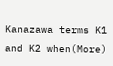Kanazawa terms K1 and K2 when(More)